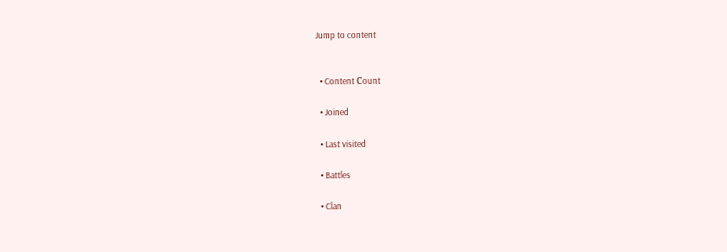Jump to content


  • Content Сount

  • Joined

  • Last visited

  • Battles

  • Clan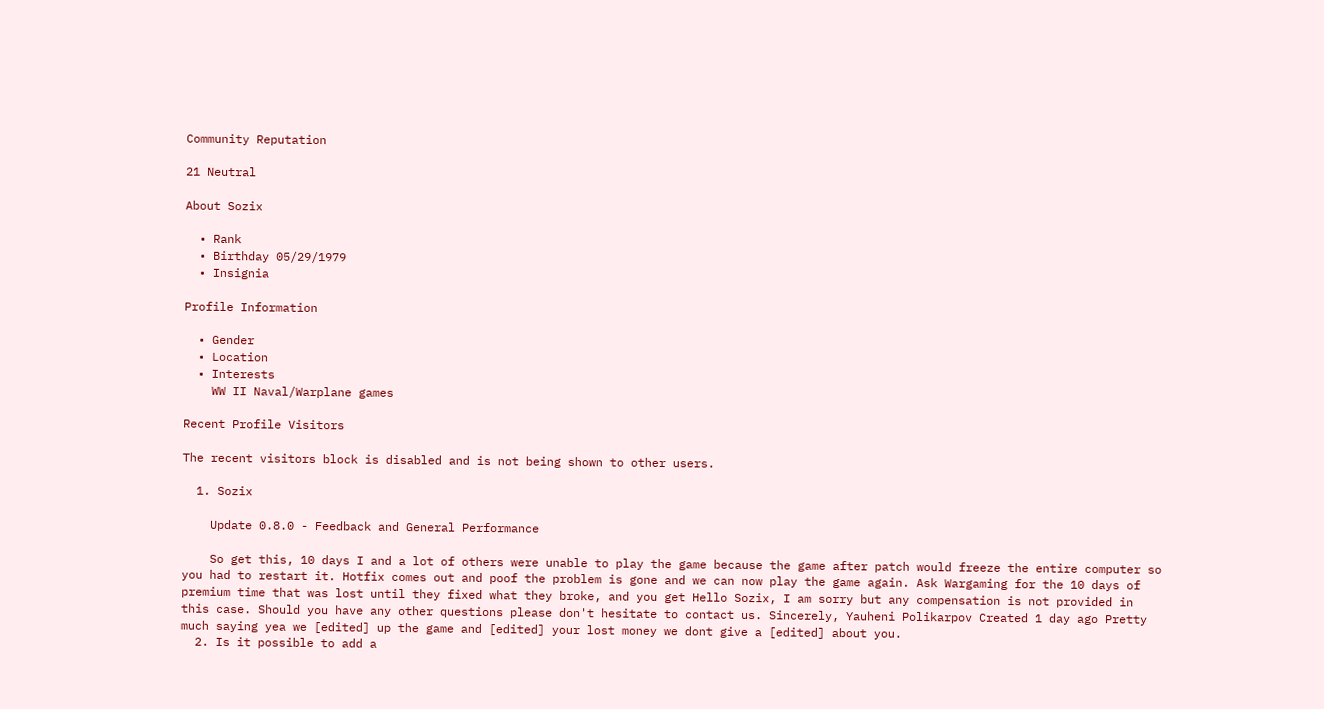Community Reputation

21 Neutral

About Sozix

  • Rank
  • Birthday 05/29/1979
  • Insignia

Profile Information

  • Gender
  • Location
  • Interests
    WW II Naval/Warplane games

Recent Profile Visitors

The recent visitors block is disabled and is not being shown to other users.

  1. Sozix

    Update 0.8.0 - Feedback and General Performance

    So get this, 10 days I and a lot of others were unable to play the game because the game after patch would freeze the entire computer so you had to restart it. Hotfix comes out and poof the problem is gone and we can now play the game again. Ask Wargaming for the 10 days of premium time that was lost until they fixed what they broke, and you get Hello Sozix, I am sorry but any compensation is not provided in this case. Should you have any other questions please don't hesitate to contact us. Sincerely, Yauheni Polikarpov Created 1 day ago Pretty much saying yea we [edited] up the game and [edited] your lost money we dont give a [edited] about you.
  2. Is it possible to add a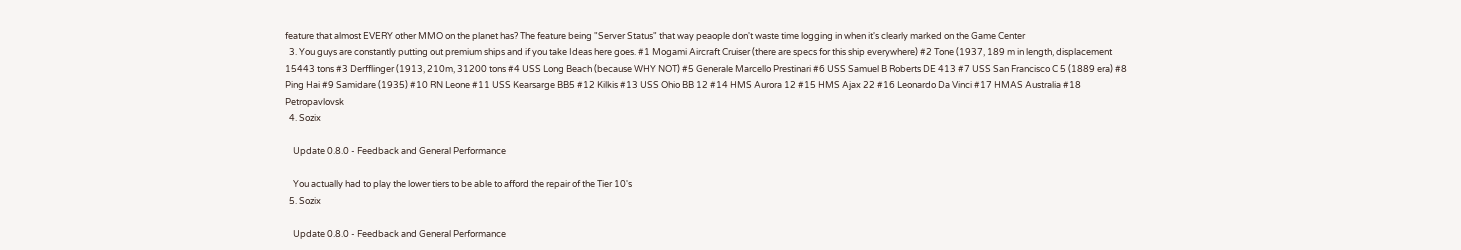feature that almost EVERY other MMO on the planet has? The feature being "Server Status" that way peaople don't waste time logging in when it's clearly marked on the Game Center
  3. You guys are constantly putting out premium ships and if you take Ideas here goes. #1 Mogami Aircraft Cruiser (there are specs for this ship everywhere) #2 Tone (1937, 189 m in length, displacement 15443 tons #3 Derfflinger (1913, 210m, 31200 tons #4 USS Long Beach (because WHY NOT) #5 Generale Marcello Prestinari #6 USS Samuel B Roberts DE 413 #7 USS San Francisco C 5 (1889 era) #8 Ping Hai #9 Samidare (1935) #10 RN Leone #11 USS Kearsarge BB5 #12 Kilkis #13 USS Ohio BB 12 #14 HMS Aurora 12 #15 HMS Ajax 22 #16 Leonardo Da Vinci #17 HMAS Australia #18 Petropavlovsk
  4. Sozix

    Update 0.8.0 - Feedback and General Performance

    You actually had to play the lower tiers to be able to afford the repair of the Tier 10's
  5. Sozix

    Update 0.8.0 - Feedback and General Performance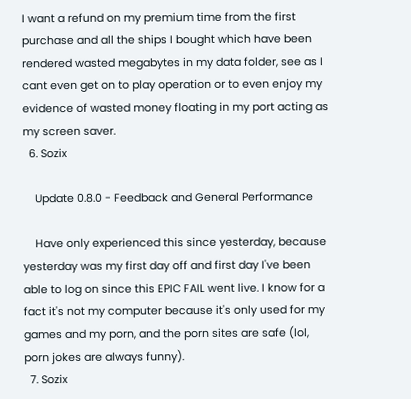I want a refund on my premium time from the first purchase and all the ships I bought which have been rendered wasted megabytes in my data folder, see as I cant even get on to play operation or to even enjoy my evidence of wasted money floating in my port acting as my screen saver.
  6. Sozix

    Update 0.8.0 - Feedback and General Performance

    Have only experienced this since yesterday, because yesterday was my first day off and first day I've been able to log on since this EPIC FAIL went live. I know for a fact it's not my computer because it's only used for my games and my porn, and the porn sites are safe (lol, porn jokes are always funny).
  7. Sozix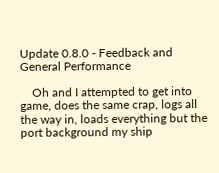Update 0.8.0 - Feedback and General Performance

    Oh and I attempted to get into game, does the same crap, logs all the way in, loads everything but the port background my ship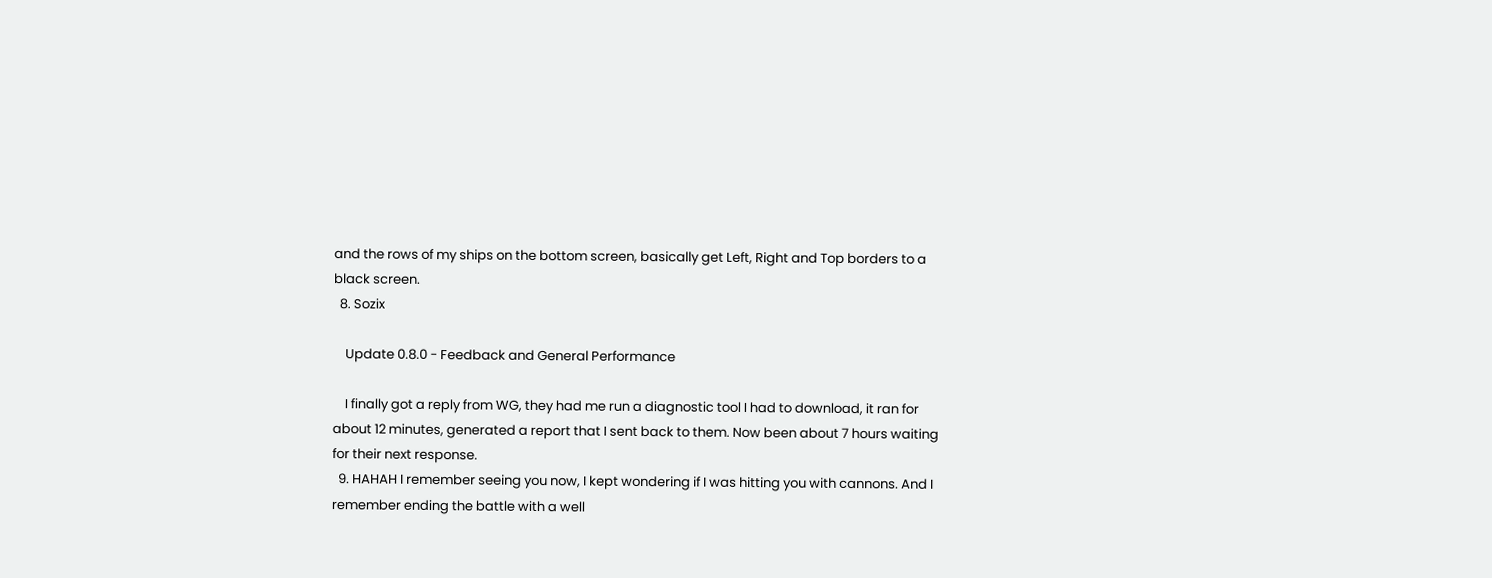and the rows of my ships on the bottom screen, basically get Left, Right and Top borders to a black screen.
  8. Sozix

    Update 0.8.0 - Feedback and General Performance

    I finally got a reply from WG, they had me run a diagnostic tool I had to download, it ran for about 12 minutes, generated a report that I sent back to them. Now been about 7 hours waiting for their next response.
  9. HAHAH I remember seeing you now, I kept wondering if I was hitting you with cannons. And I remember ending the battle with a well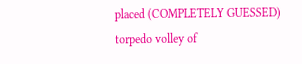placed (COMPLETELY GUESSED) torpedo volley of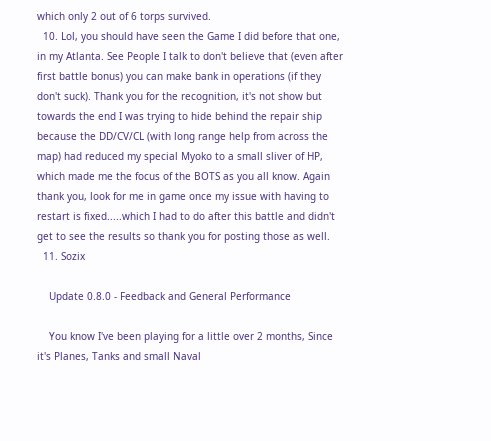which only 2 out of 6 torps survived.
  10. Lol, you should have seen the Game I did before that one, in my Atlanta. See People I talk to don't believe that (even after first battle bonus) you can make bank in operations (if they don't suck). Thank you for the recognition, it's not show but towards the end I was trying to hide behind the repair ship because the DD/CV/CL (with long range help from across the map) had reduced my special Myoko to a small sliver of HP, which made me the focus of the BOTS as you all know. Again thank you, look for me in game once my issue with having to restart is fixed.....which I had to do after this battle and didn't get to see the results so thank you for posting those as well.
  11. Sozix

    Update 0.8.0 - Feedback and General Performance

    You know I've been playing for a little over 2 months, Since it's Planes, Tanks and small Naval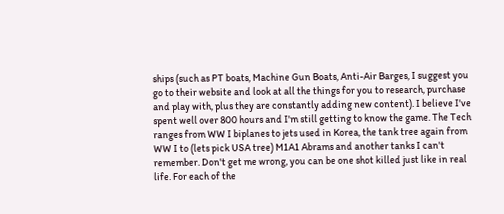ships (such as PT boats, Machine Gun Boats, Anti-Air Barges, I suggest you go to their website and look at all the things for you to research, purchase and play with, plus they are constantly adding new content). I believe I've spent well over 800 hours and I'm still getting to know the game. The Tech ranges from WW I biplanes to jets used in Korea, the tank tree again from WW I to (lets pick USA tree) M1A1 Abrams and another tanks I can't remember. Don't get me wrong, you can be one shot killed just like in real life. For each of the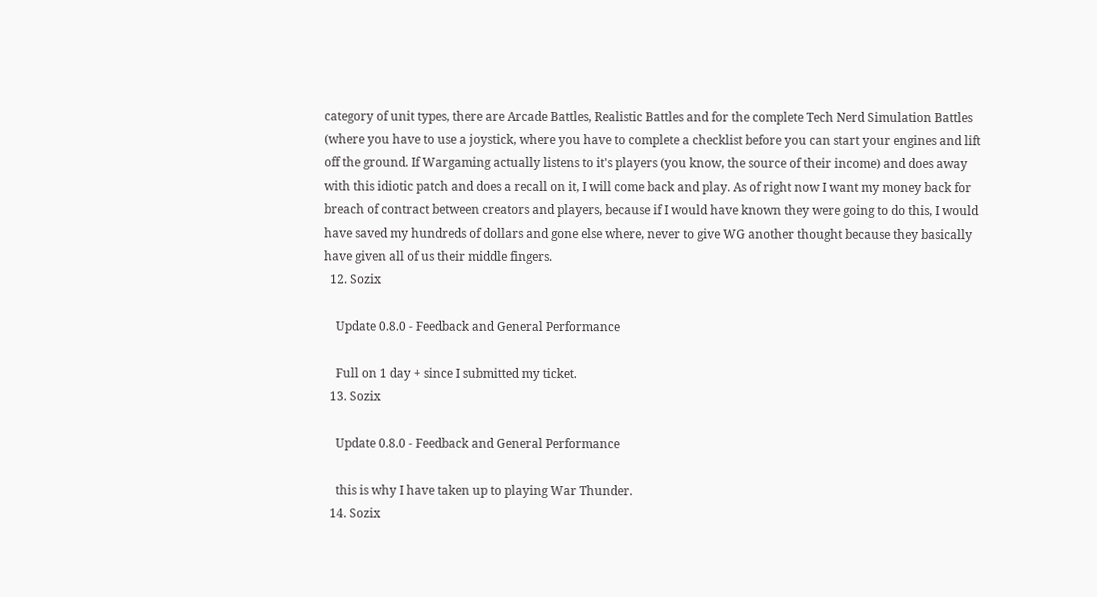category of unit types, there are Arcade Battles, Realistic Battles and for the complete Tech Nerd Simulation Battles (where you have to use a joystick, where you have to complete a checklist before you can start your engines and lift off the ground. If Wargaming actually listens to it's players (you know, the source of their income) and does away with this idiotic patch and does a recall on it, I will come back and play. As of right now I want my money back for breach of contract between creators and players, because if I would have known they were going to do this, I would have saved my hundreds of dollars and gone else where, never to give WG another thought because they basically have given all of us their middle fingers.
  12. Sozix

    Update 0.8.0 - Feedback and General Performance

    Full on 1 day + since I submitted my ticket.
  13. Sozix

    Update 0.8.0 - Feedback and General Performance

    this is why I have taken up to playing War Thunder.
  14. Sozix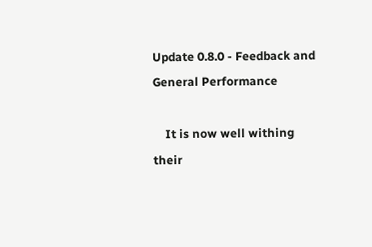Update 0.8.0 - Feedback and General Performance

    It is now well withing their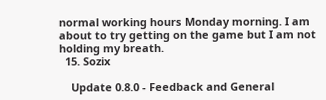normal working hours Monday morning. I am about to try getting on the game but I am not holding my breath.
  15. Sozix

    Update 0.8.0 - Feedback and General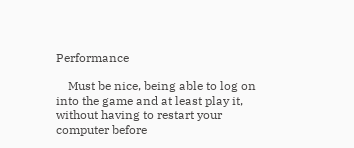Performance

    Must be nice, being able to log on into the game and at least play it, without having to restart your computer before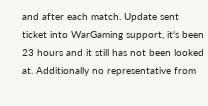and after each match. Update sent ticket into WarGaming support, it's been 23 hours and it still has not been looked at. Additionally no representative from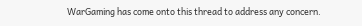WarGaming has come onto this thread to address any concern.